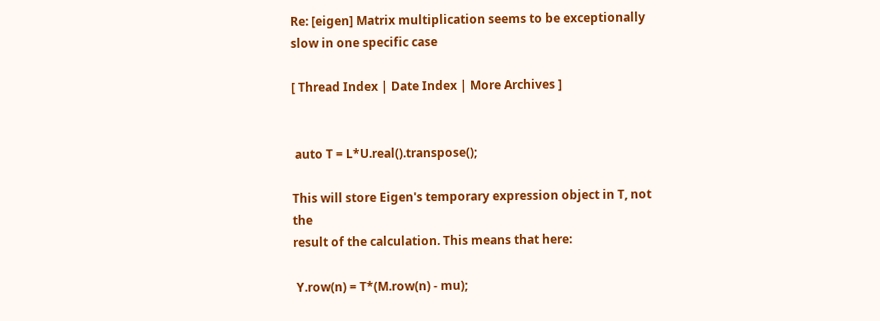Re: [eigen] Matrix multiplication seems to be exceptionally slow in one specific case

[ Thread Index | Date Index | More Archives ]


 auto T = L*U.real().transpose();

This will store Eigen's temporary expression object in T, not the
result of the calculation. This means that here:

 Y.row(n) = T*(M.row(n) - mu);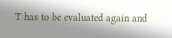T has to be evaluated again and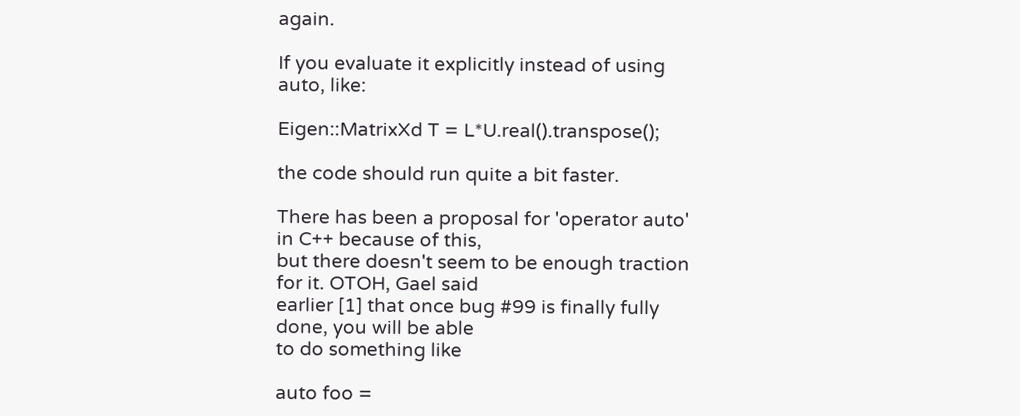again.

If you evaluate it explicitly instead of using auto, like:

Eigen::MatrixXd T = L*U.real().transpose();

the code should run quite a bit faster.

There has been a proposal for 'operator auto' in C++ because of this,
but there doesn't seem to be enough traction for it. OTOH, Gael said
earlier [1] that once bug #99 is finally fully done, you will be able
to do something like

auto foo =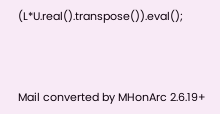(L*U.real().transpose()).eval();



Mail converted by MHonArc 2.6.19+